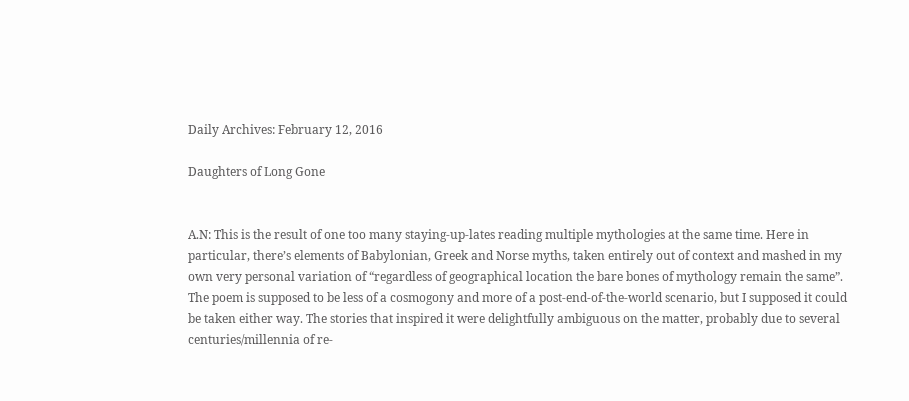Daily Archives: February 12, 2016

Daughters of Long Gone


A.N: This is the result of one too many staying-up-lates reading multiple mythologies at the same time. Here in particular, there’s elements of Babylonian, Greek and Norse myths, taken entirely out of context and mashed in my own very personal variation of “regardless of geographical location the bare bones of mythology remain the same”. The poem is supposed to be less of a cosmogony and more of a post-end-of-the-world scenario, but I supposed it could be taken either way. The stories that inspired it were delightfully ambiguous on the matter, probably due to several centuries/millennia of re-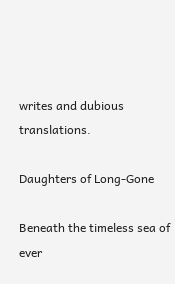writes and dubious translations.

Daughters of Long-Gone

Beneath the timeless sea of ever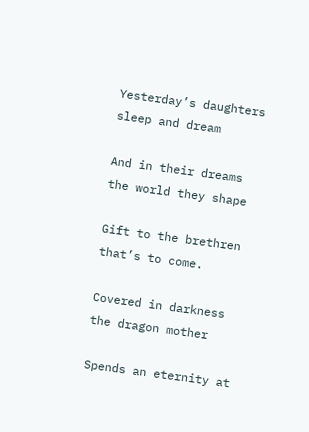Yesterday’s daughters sleep and dream

And in their dreams the world they shape

Gift to the brethren that’s to come.

Covered in darkness the dragon mother

Spends an eternity at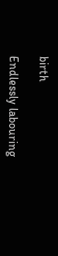birth

Endlessly labouring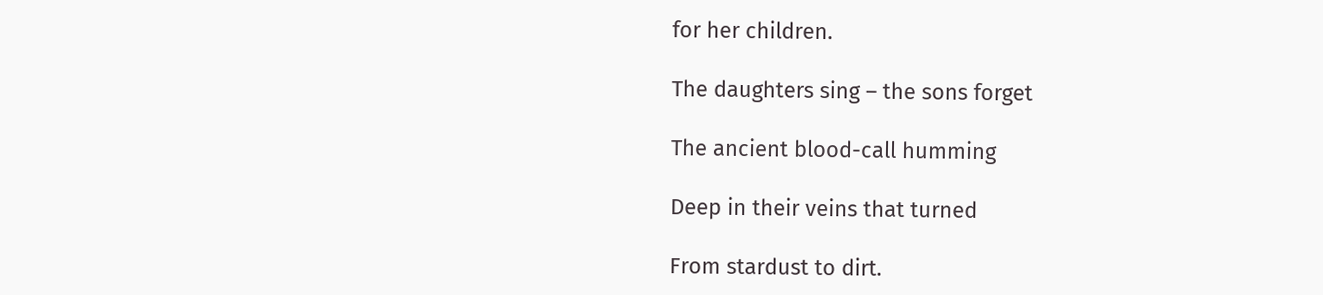for her children.

The daughters sing – the sons forget

The ancient blood-call humming

Deep in their veins that turned

From stardust to dirt.